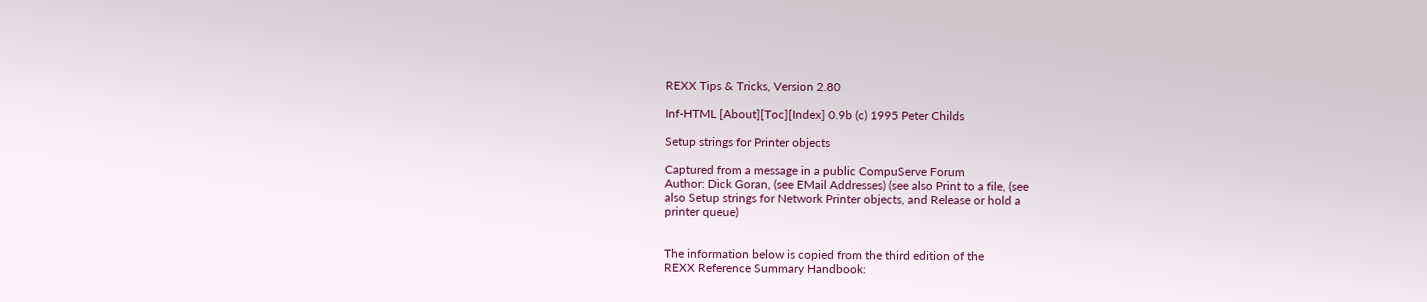REXX Tips & Tricks, Version 2.80

Inf-HTML [About][Toc][Index] 0.9b (c) 1995 Peter Childs

Setup strings for Printer objects

Captured from a message in a public CompuServe Forum
Author: Dick Goran, (see EMail Addresses) (see also Print to a file, (see
also Setup strings for Network Printer objects, and Release or hold a
printer queue)


The information below is copied from the third edition of the
REXX Reference Summary Handbook: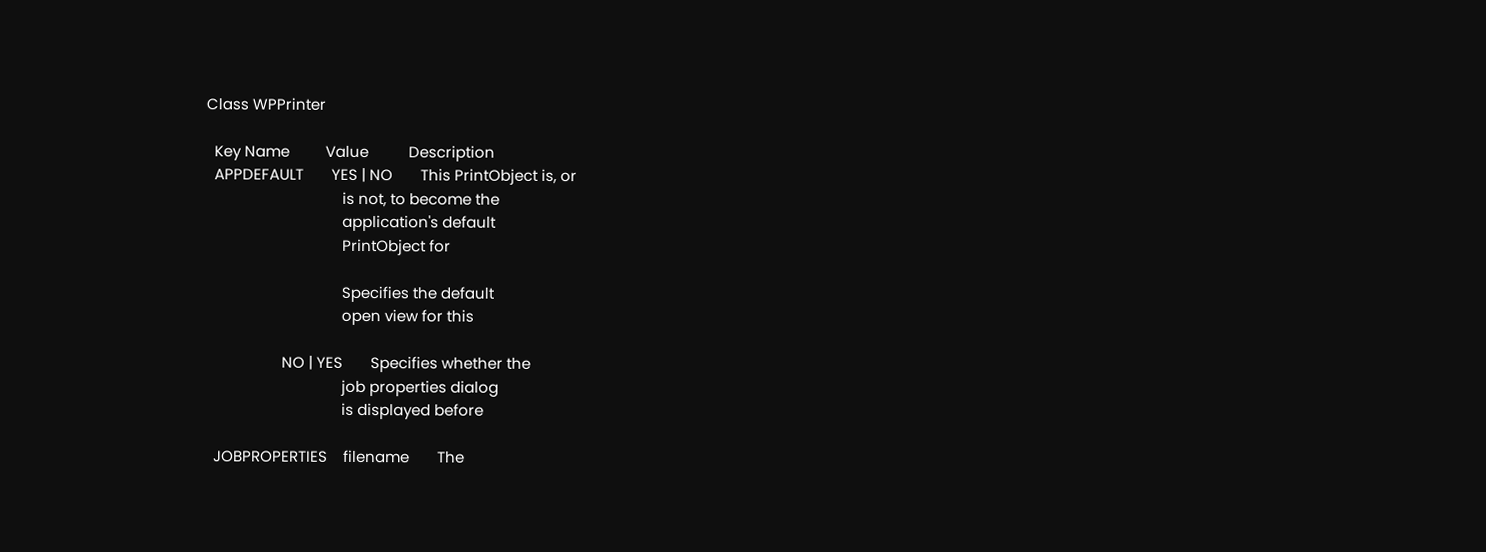Class WPPrinter

  Key Name         Value          Description
  APPDEFAULT       YES | NO       This PrintObject is, or
                                  is not, to become the
                                  application's default
                                  PrintObject for

                                  Specifies the default
                                  open view for this

                   NO | YES       Specifies whether the
                                  job properties dialog
                                  is displayed before

  JOBPROPERTIES    filename       The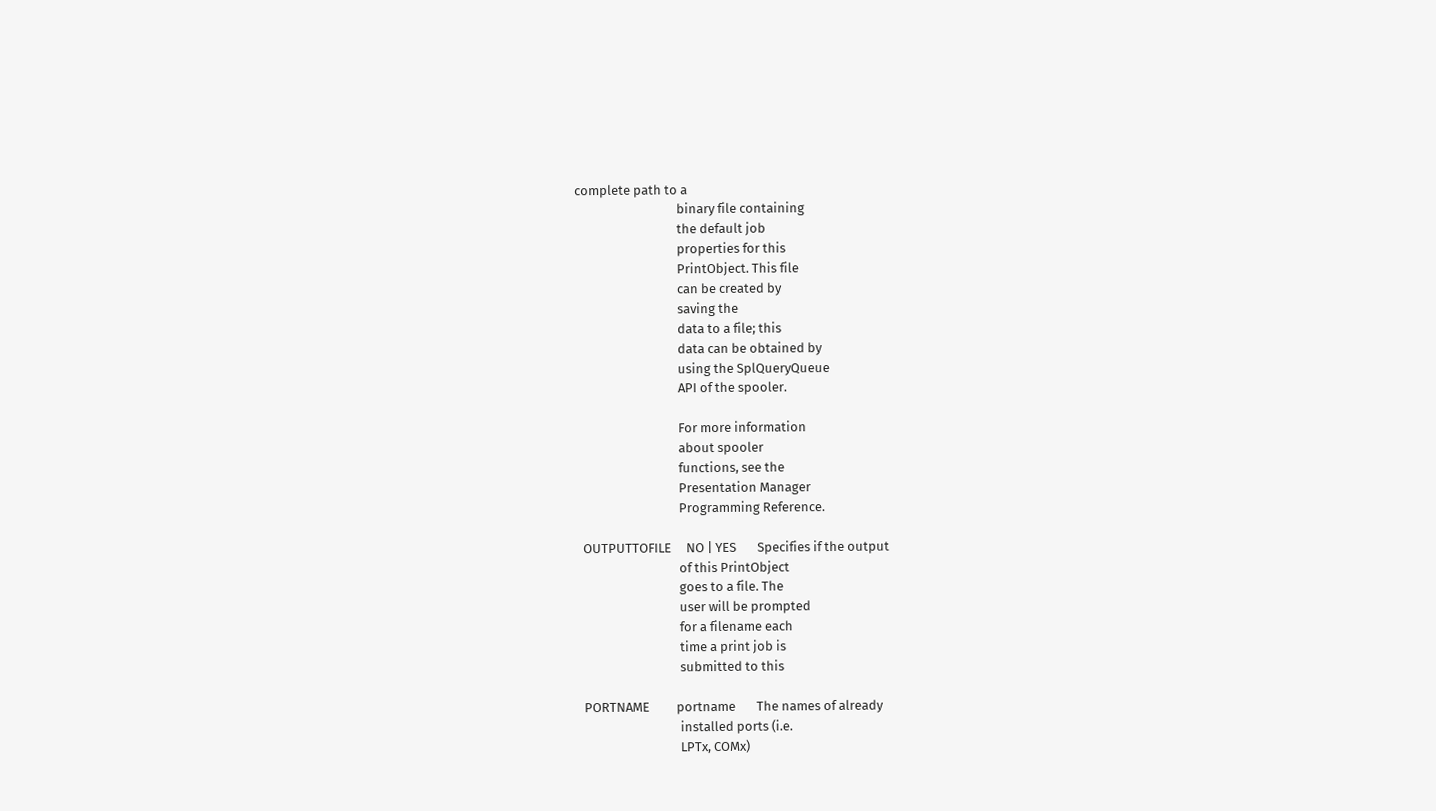complete path to a
                                  binary file containing
                                  the default job
                                  properties for this
                                  PrintObject. This file
                                  can be created by
                                  saving the
                                  data to a file; this
                                  data can be obtained by
                                  using the SplQueryQueue
                                  API of the spooler.

                                  For more information
                                  about spooler
                                  functions, see the
                                  Presentation Manager
                                  Programming Reference.

  OUTPUTTOFILE     NO | YES       Specifies if the output
                                  of this PrintObject
                                  goes to a file. The
                                  user will be prompted
                                  for a filename each
                                  time a print job is
                                  submitted to this

  PORTNAME         portname       The names of already
                                  installed ports (i.e.
                                  LPTx, COMx)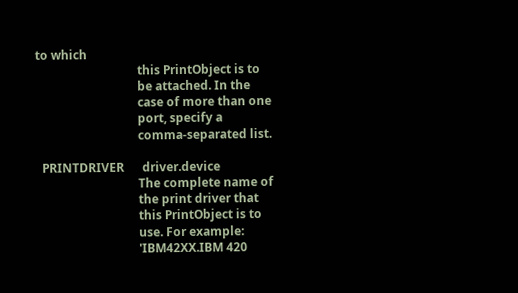to which
                                  this PrintObject is to
                                  be attached. In the
                                  case of more than one
                                  port, specify a
                                  comma-separated list.

  PRINTDRIVER      driver.device
                                  The complete name of
                                  the print driver that
                                  this PrintObject is to
                                  use. For example:
                                  'IBM42XX.IBM 420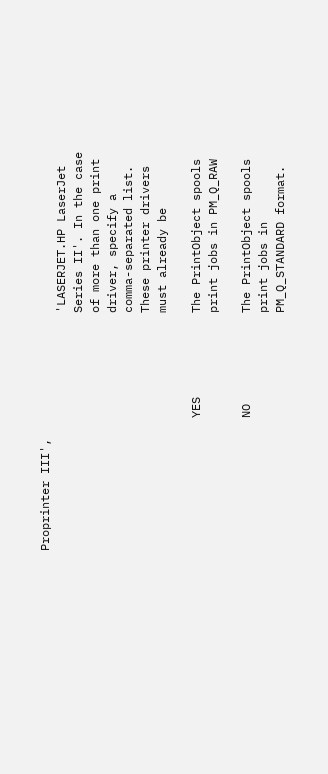Proprinter III',
                                  'LASERJET.HP LaserJet
                                  Series II'. In the case
                                  of more than one print
                                  driver, specify a
                                  comma-separated list.
                                  These printer drivers
                                  must already be

                   YES            The PrintObject spools
                                  print jobs in PM_Q_RAW

                   NO             The PrintObject spools
                                  print jobs in
                                  PM_Q_STANDARD format.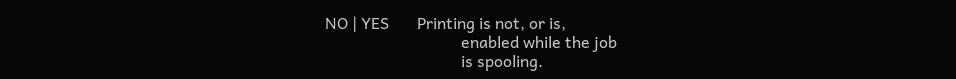NO | YES       Printing is not, or is,
                                  enabled while the job
                                  is spooling.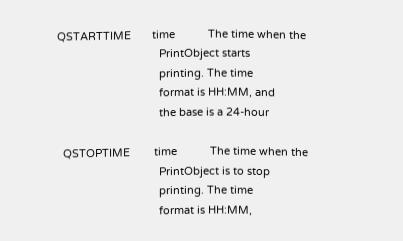QSTARTTIME       time           The time when the
                                  PrintObject starts
                                  printing. The time
                                  format is HH:MM, and
                                  the base is a 24-hour

  QSTOPTIME        time           The time when the
                                  PrintObject is to stop
                                  printing. The time
                                  format is HH:MM,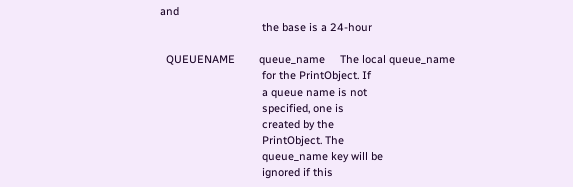and
                                  the base is a 24-hour

  QUEUENAME        queue_name     The local queue_name
                                  for the PrintObject. If
                                  a queue name is not
                                  specified, one is
                                  created by the
                                  PrintObject. The
                                  queue_name key will be
                                  ignored if this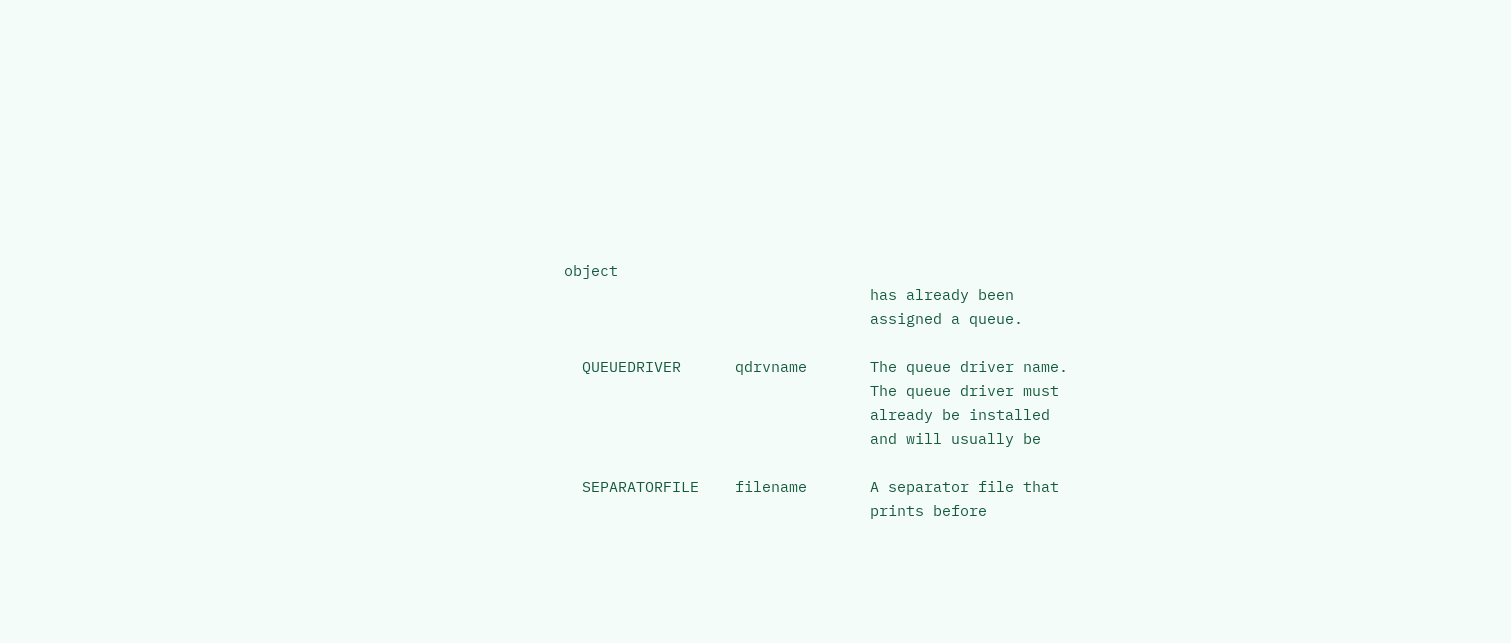object
                                  has already been
                                  assigned a queue.

  QUEUEDRIVER      qdrvname       The queue driver name.
                                  The queue driver must
                                  already be installed
                                  and will usually be

  SEPARATORFILE    filename       A separator file that
                                  prints before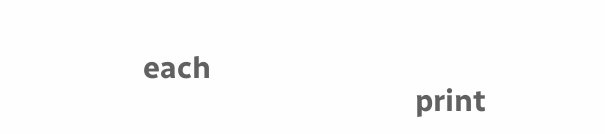each
                                  print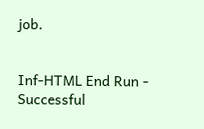job.


Inf-HTML End Run - Successful